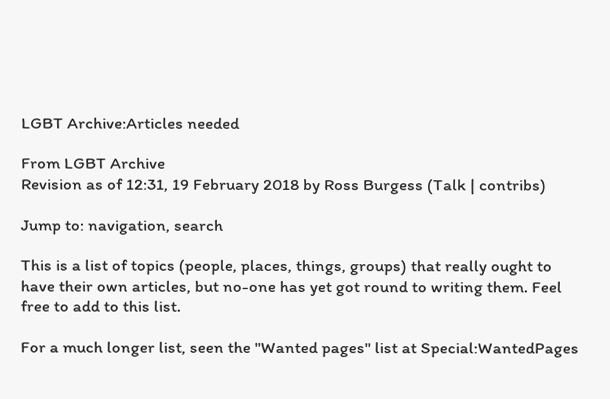LGBT Archive:Articles needed

From LGBT Archive
Revision as of 12:31, 19 February 2018 by Ross Burgess (Talk | contribs)

Jump to: navigation, search

This is a list of topics (people, places, things, groups) that really ought to have their own articles, but no-one has yet got round to writing them. Feel free to add to this list.

For a much longer list, seen the "Wanted pages" list at Special:WantedPages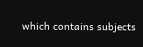which contains subjects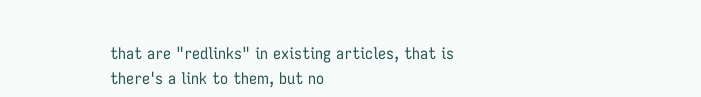that are "redlinks" in existing articles, that is there's a link to them, but no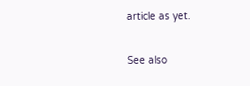article as yet.

See also